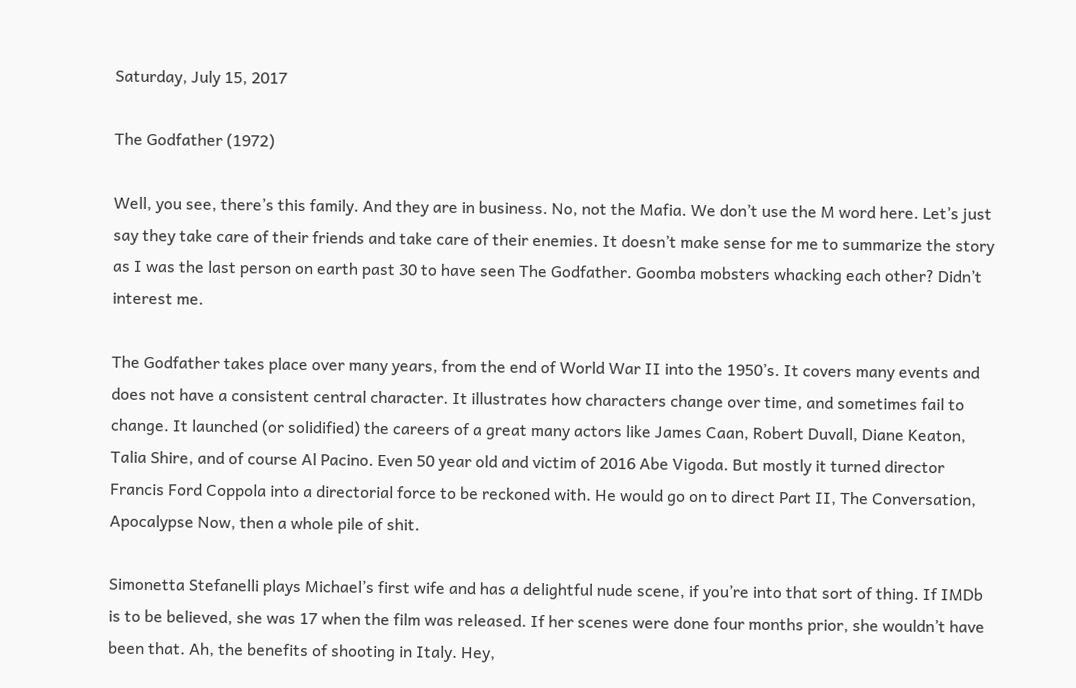Saturday, July 15, 2017

The Godfather (1972)

Well, you see, there’s this family. And they are in business. No, not the Mafia. We don’t use the M word here. Let’s just say they take care of their friends and take care of their enemies. It doesn’t make sense for me to summarize the story as I was the last person on earth past 30 to have seen The Godfather. Goomba mobsters whacking each other? Didn’t interest me.

The Godfather takes place over many years, from the end of World War II into the 1950’s. It covers many events and does not have a consistent central character. It illustrates how characters change over time, and sometimes fail to change. It launched (or solidified) the careers of a great many actors like James Caan, Robert Duvall, Diane Keaton, Talia Shire, and of course Al Pacino. Even 50 year old and victim of 2016 Abe Vigoda. But mostly it turned director Francis Ford Coppola into a directorial force to be reckoned with. He would go on to direct Part II, The Conversation, Apocalypse Now, then a whole pile of shit.

Simonetta Stefanelli plays Michael’s first wife and has a delightful nude scene, if you’re into that sort of thing. If IMDb is to be believed, she was 17 when the film was released. If her scenes were done four months prior, she wouldn’t have been that. Ah, the benefits of shooting in Italy. Hey,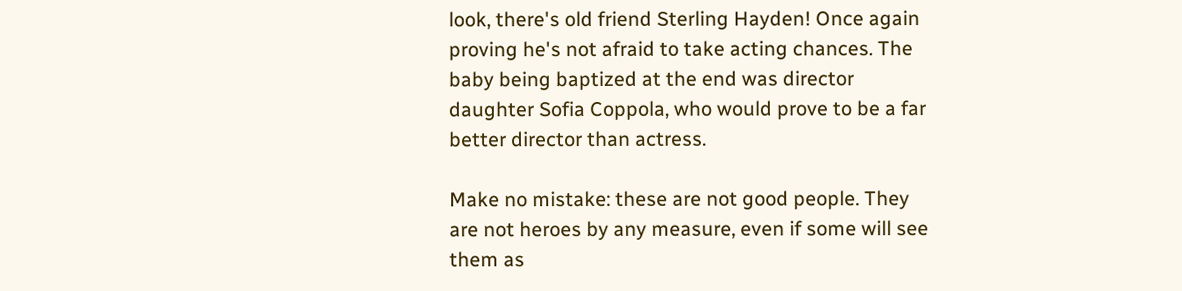look, there's old friend Sterling Hayden! Once again proving he's not afraid to take acting chances. The baby being baptized at the end was director daughter Sofia Coppola, who would prove to be a far better director than actress.

Make no mistake: these are not good people. They are not heroes by any measure, even if some will see them as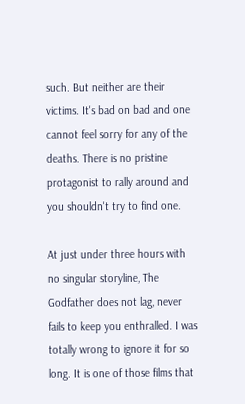such. But neither are their victims. It's bad on bad and one cannot feel sorry for any of the deaths. There is no pristine protagonist to rally around and you shouldn't try to find one.

At just under three hours with no singular storyline, The Godfather does not lag, never fails to keep you enthralled. I was totally wrong to ignore it for so long. It is one of those films that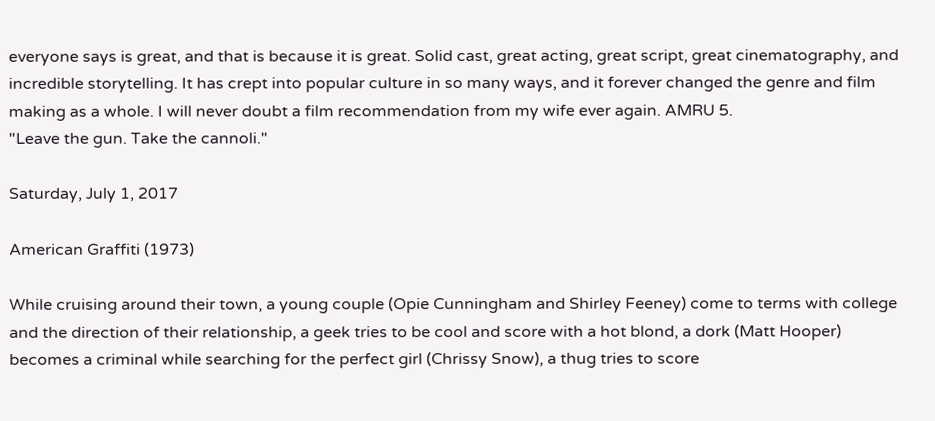everyone says is great, and that is because it is great. Solid cast, great acting, great script, great cinematography, and incredible storytelling. It has crept into popular culture in so many ways, and it forever changed the genre and film making as a whole. I will never doubt a film recommendation from my wife ever again. AMRU 5.
"Leave the gun. Take the cannoli."

Saturday, July 1, 2017

American Graffiti (1973)

While cruising around their town, a young couple (Opie Cunningham and Shirley Feeney) come to terms with college and the direction of their relationship, a geek tries to be cool and score with a hot blond, a dork (Matt Hooper) becomes a criminal while searching for the perfect girl (Chrissy Snow), a thug tries to score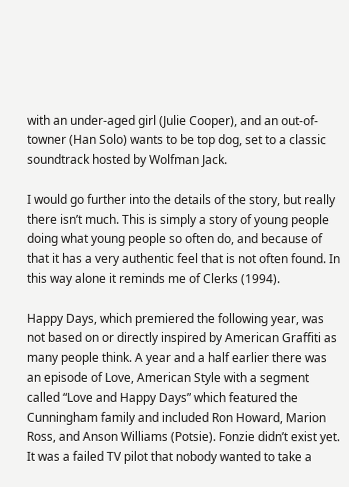with an under-aged girl (Julie Cooper), and an out-of-towner (Han Solo) wants to be top dog, set to a classic soundtrack hosted by Wolfman Jack.

I would go further into the details of the story, but really there isn’t much. This is simply a story of young people doing what young people so often do, and because of that it has a very authentic feel that is not often found. In this way alone it reminds me of Clerks (1994).

Happy Days, which premiered the following year, was not based on or directly inspired by American Graffiti as many people think. A year and a half earlier there was an episode of Love, American Style with a segment called “Love and Happy Days” which featured the Cunningham family and included Ron Howard, Marion Ross, and Anson Williams (Potsie). Fonzie didn’t exist yet. It was a failed TV pilot that nobody wanted to take a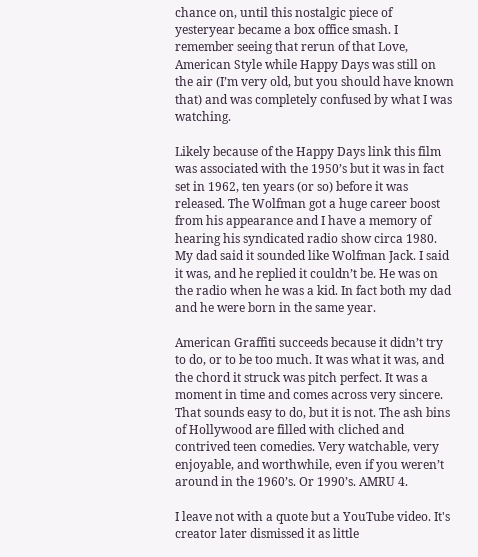chance on, until this nostalgic piece of yesteryear became a box office smash. I remember seeing that rerun of that Love, American Style while Happy Days was still on the air (I’m very old, but you should have known that) and was completely confused by what I was watching.

Likely because of the Happy Days link this film was associated with the 1950’s but it was in fact set in 1962, ten years (or so) before it was released. The Wolfman got a huge career boost from his appearance and I have a memory of hearing his syndicated radio show circa 1980. My dad said it sounded like Wolfman Jack. I said it was, and he replied it couldn’t be. He was on the radio when he was a kid. In fact both my dad and he were born in the same year.

American Graffiti succeeds because it didn’t try to do, or to be too much. It was what it was, and the chord it struck was pitch perfect. It was a moment in time and comes across very sincere. That sounds easy to do, but it is not. The ash bins of Hollywood are filled with cliched and contrived teen comedies. Very watchable, very enjoyable, and worthwhile, even if you weren’t around in the 1960’s. Or 1990’s. AMRU 4.

I leave not with a quote but a YouTube video. It's creator later dismissed it as little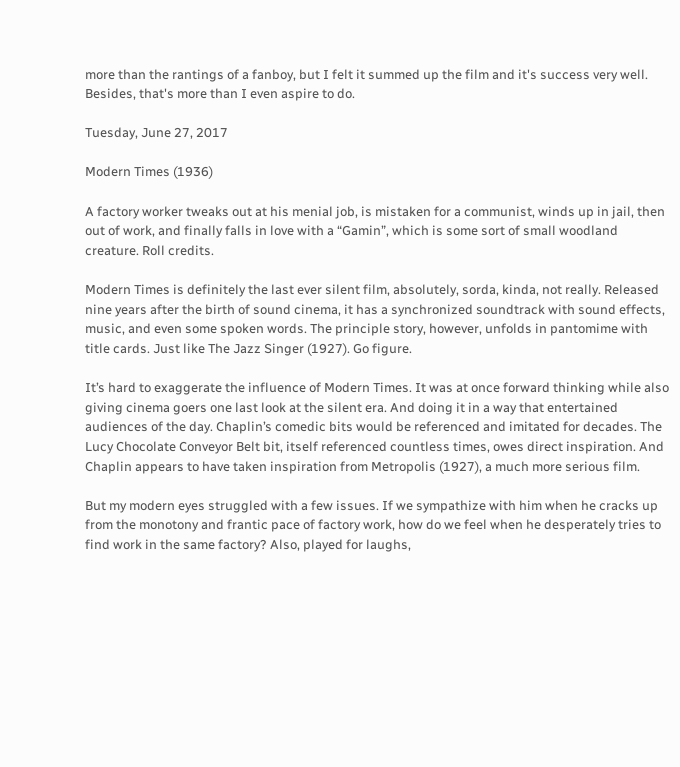more than the rantings of a fanboy, but I felt it summed up the film and it's success very well. Besides, that's more than I even aspire to do.

Tuesday, June 27, 2017

Modern Times (1936)

A factory worker tweaks out at his menial job, is mistaken for a communist, winds up in jail, then out of work, and finally falls in love with a “Gamin”, which is some sort of small woodland creature. Roll credits.

Modern Times is definitely the last ever silent film, absolutely, sorda, kinda, not really. Released nine years after the birth of sound cinema, it has a synchronized soundtrack with sound effects, music, and even some spoken words. The principle story, however, unfolds in pantomime with title cards. Just like The Jazz Singer (1927). Go figure.

It’s hard to exaggerate the influence of Modern Times. It was at once forward thinking while also giving cinema goers one last look at the silent era. And doing it in a way that entertained audiences of the day. Chaplin’s comedic bits would be referenced and imitated for decades. The Lucy Chocolate Conveyor Belt bit, itself referenced countless times, owes direct inspiration. And Chaplin appears to have taken inspiration from Metropolis (1927), a much more serious film.

But my modern eyes struggled with a few issues. If we sympathize with him when he cracks up from the monotony and frantic pace of factory work, how do we feel when he desperately tries to find work in the same factory? Also, played for laughs,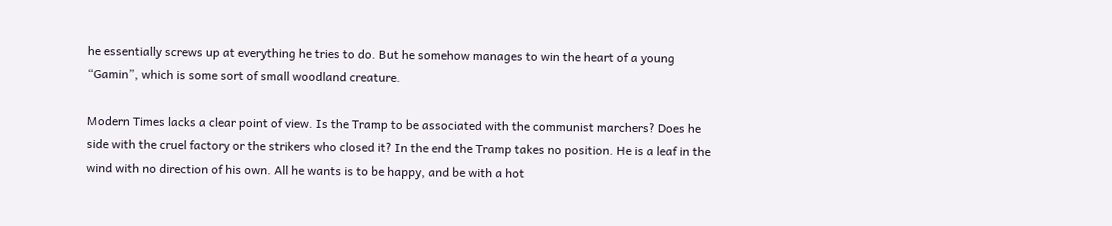he essentially screws up at everything he tries to do. But he somehow manages to win the heart of a young “Gamin”, which is some sort of small woodland creature.

Modern Times lacks a clear point of view. Is the Tramp to be associated with the communist marchers? Does he side with the cruel factory or the strikers who closed it? In the end the Tramp takes no position. He is a leaf in the wind with no direction of his own. All he wants is to be happy, and be with a hot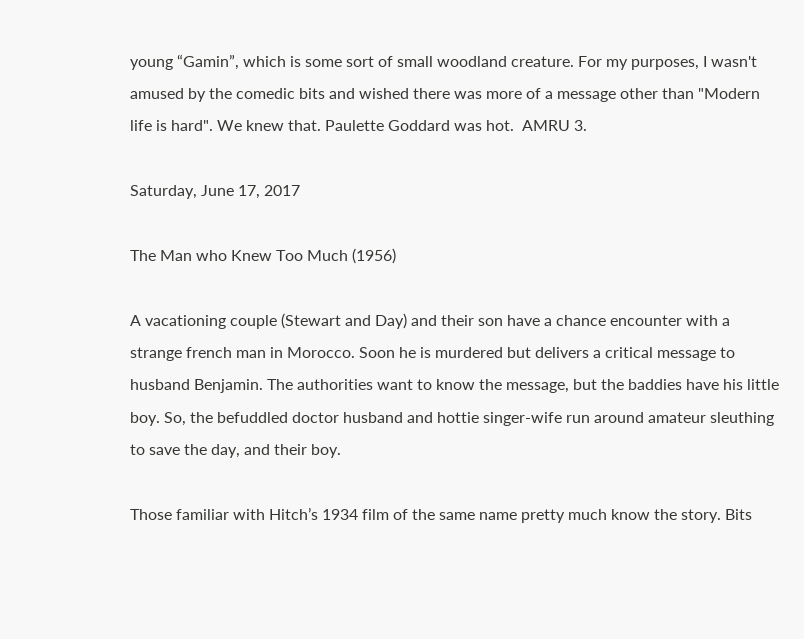young “Gamin”, which is some sort of small woodland creature. For my purposes, I wasn't amused by the comedic bits and wished there was more of a message other than "Modern life is hard". We knew that. Paulette Goddard was hot.  AMRU 3.

Saturday, June 17, 2017

The Man who Knew Too Much (1956)

A vacationing couple (Stewart and Day) and their son have a chance encounter with a strange french man in Morocco. Soon he is murdered but delivers a critical message to husband Benjamin. The authorities want to know the message, but the baddies have his little boy. So, the befuddled doctor husband and hottie singer-wife run around amateur sleuthing to save the day, and their boy.

Those familiar with Hitch’s 1934 film of the same name pretty much know the story. Bits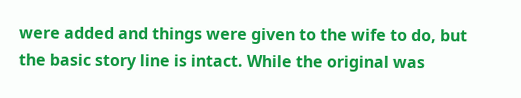were added and things were given to the wife to do, but the basic story line is intact. While the original was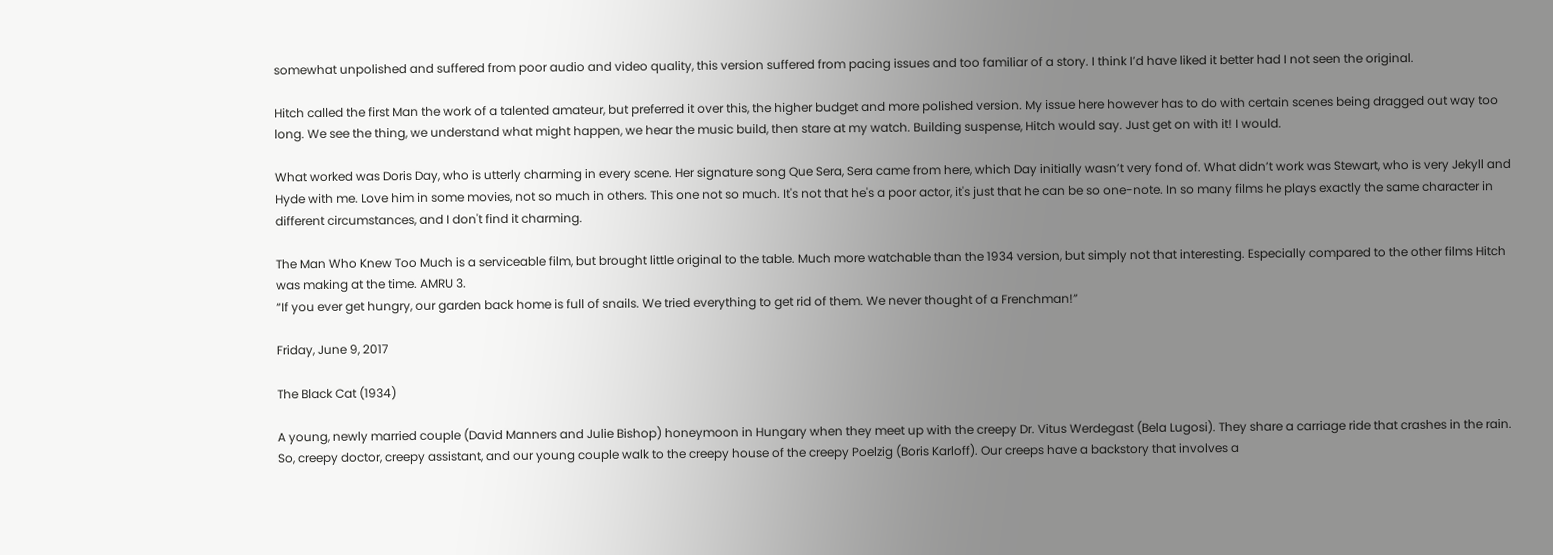somewhat unpolished and suffered from poor audio and video quality, this version suffered from pacing issues and too familiar of a story. I think I’d have liked it better had I not seen the original.

Hitch called the first Man the work of a talented amateur, but preferred it over this, the higher budget and more polished version. My issue here however has to do with certain scenes being dragged out way too long. We see the thing, we understand what might happen, we hear the music build, then stare at my watch. Building suspense, Hitch would say. Just get on with it! I would.

What worked was Doris Day, who is utterly charming in every scene. Her signature song Que Sera, Sera came from here, which Day initially wasn’t very fond of. What didn’t work was Stewart, who is very Jekyll and Hyde with me. Love him in some movies, not so much in others. This one not so much. It's not that he's a poor actor, it's just that he can be so one-note. In so many films he plays exactly the same character in different circumstances, and I don't find it charming.

The Man Who Knew Too Much is a serviceable film, but brought little original to the table. Much more watchable than the 1934 version, but simply not that interesting. Especially compared to the other films Hitch was making at the time. AMRU 3.
“If you ever get hungry, our garden back home is full of snails. We tried everything to get rid of them. We never thought of a Frenchman!”

Friday, June 9, 2017

The Black Cat (1934)

A young, newly married couple (David Manners and Julie Bishop) honeymoon in Hungary when they meet up with the creepy Dr. Vitus Werdegast (Bela Lugosi). They share a carriage ride that crashes in the rain. So, creepy doctor, creepy assistant, and our young couple walk to the creepy house of the creepy Poelzig (Boris Karloff). Our creeps have a backstory that involves a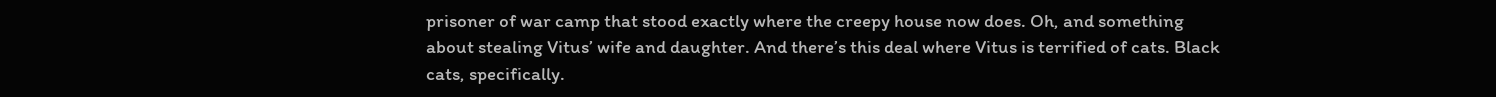prisoner of war camp that stood exactly where the creepy house now does. Oh, and something about stealing Vitus’ wife and daughter. And there’s this deal where Vitus is terrified of cats. Black cats, specifically.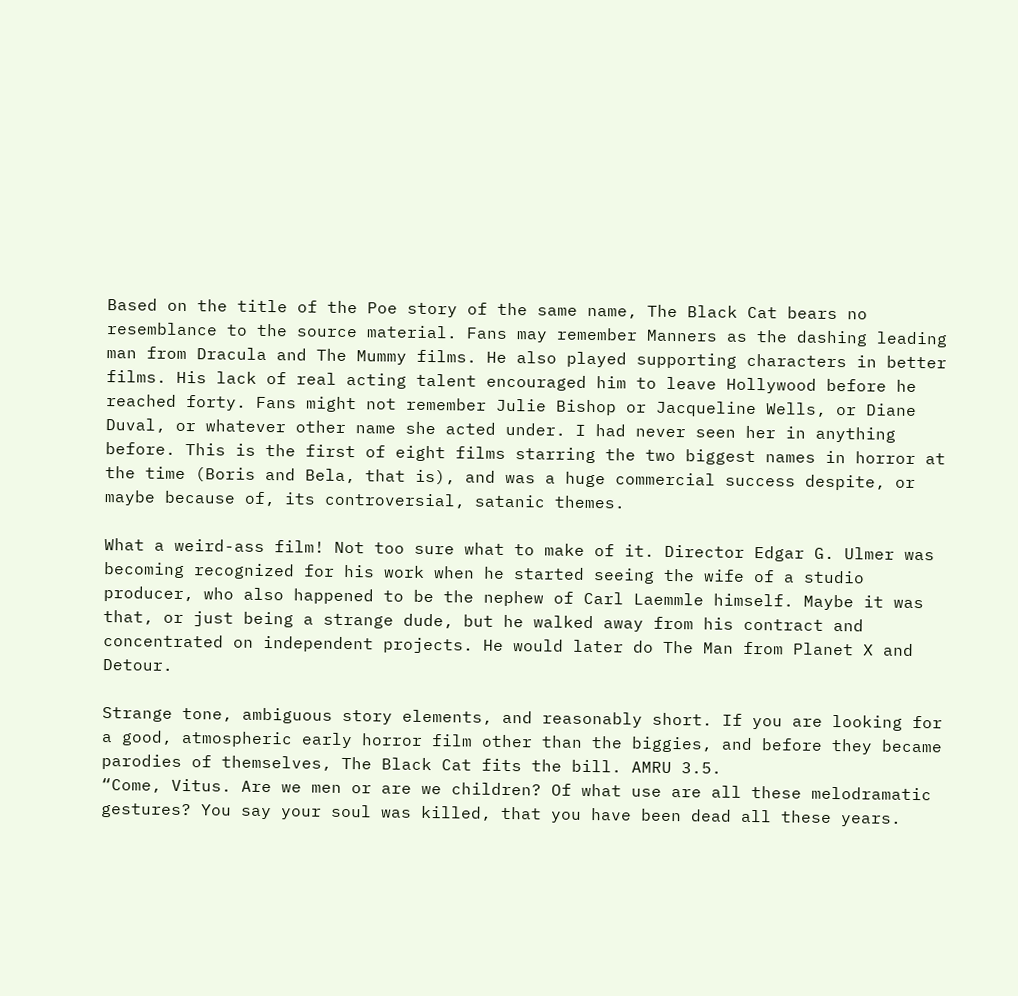Based on the title of the Poe story of the same name, The Black Cat bears no resemblance to the source material. Fans may remember Manners as the dashing leading man from Dracula and The Mummy films. He also played supporting characters in better films. His lack of real acting talent encouraged him to leave Hollywood before he reached forty. Fans might not remember Julie Bishop or Jacqueline Wells, or Diane Duval, or whatever other name she acted under. I had never seen her in anything before. This is the first of eight films starring the two biggest names in horror at the time (Boris and Bela, that is), and was a huge commercial success despite, or maybe because of, its controversial, satanic themes.

What a weird-ass film! Not too sure what to make of it. Director Edgar G. Ulmer was becoming recognized for his work when he started seeing the wife of a studio producer, who also happened to be the nephew of Carl Laemmle himself. Maybe it was that, or just being a strange dude, but he walked away from his contract and concentrated on independent projects. He would later do The Man from Planet X and Detour.

Strange tone, ambiguous story elements, and reasonably short. If you are looking for a good, atmospheric early horror film other than the biggies, and before they became parodies of themselves, The Black Cat fits the bill. AMRU 3.5.
“Come, Vitus. Are we men or are we children? Of what use are all these melodramatic gestures? You say your soul was killed, that you have been dead all these years.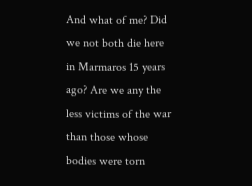And what of me? Did we not both die here in Marmaros 15 years ago? Are we any the less victims of the war than those whose bodies were torn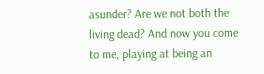asunder? Are we not both the living dead? And now you come to me, playing at being an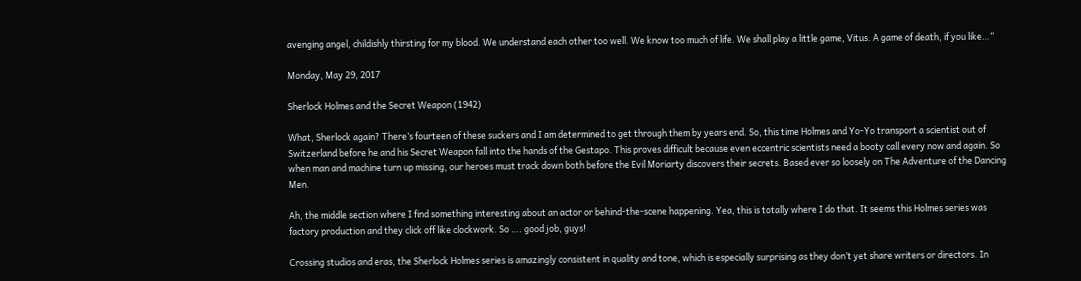avenging angel, childishly thirsting for my blood. We understand each other too well. We know too much of life. We shall play a little game, Vitus. A game of death, if you like…”

Monday, May 29, 2017

Sherlock Holmes and the Secret Weapon (1942)

What, Sherlock again? There’s fourteen of these suckers and I am determined to get through them by years end. So, this time Holmes and Yo-Yo transport a scientist out of Switzerland before he and his Secret Weapon fall into the hands of the Gestapo. This proves difficult because even eccentric scientists need a booty call every now and again. So when man and machine turn up missing, our heroes must track down both before the Evil Moriarty discovers their secrets. Based ever so loosely on The Adventure of the Dancing Men.

Ah, the middle section where I find something interesting about an actor or behind-the-scene happening. Yea, this is totally where I do that. It seems this Holmes series was factory production and they click off like clockwork. So …. good job, guys!

Crossing studios and eras, the Sherlock Holmes series is amazingly consistent in quality and tone, which is especially surprising as they don’t yet share writers or directors. In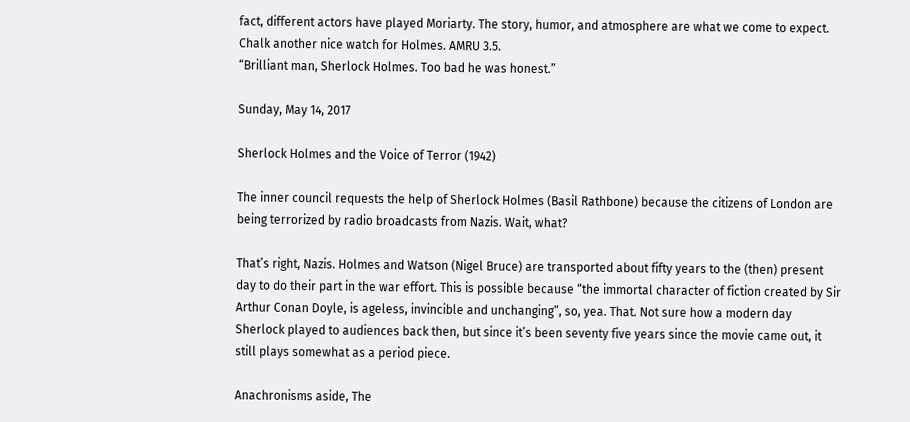fact, different actors have played Moriarty. The story, humor, and atmosphere are what we come to expect. Chalk another nice watch for Holmes. AMRU 3.5.
“Brilliant man, Sherlock Holmes. Too bad he was honest.”

Sunday, May 14, 2017

Sherlock Holmes and the Voice of Terror (1942)

The inner council requests the help of Sherlock Holmes (Basil Rathbone) because the citizens of London are being terrorized by radio broadcasts from Nazis. Wait, what?

That’s right, Nazis. Holmes and Watson (Nigel Bruce) are transported about fifty years to the (then) present day to do their part in the war effort. This is possible because “the immortal character of fiction created by Sir Arthur Conan Doyle, is ageless, invincible and unchanging”, so, yea. That. Not sure how a modern day Sherlock played to audiences back then, but since it’s been seventy five years since the movie came out, it still plays somewhat as a period piece.

Anachronisms aside, The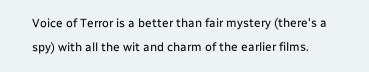Voice of Terror is a better than fair mystery (there's a spy) with all the wit and charm of the earlier films.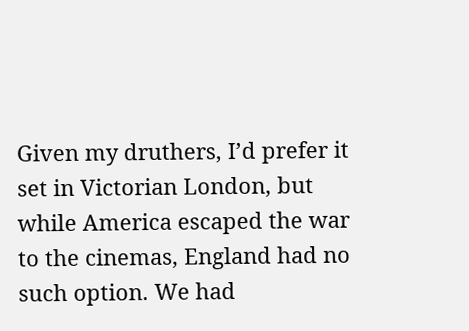Given my druthers, I’d prefer it set in Victorian London, but while America escaped the war to the cinemas, England had no such option. We had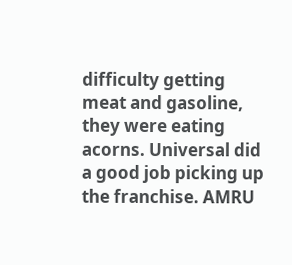difficulty getting meat and gasoline, they were eating acorns. Universal did a good job picking up the franchise. AMRU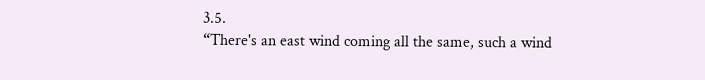3.5.
“There's an east wind coming all the same, such a wind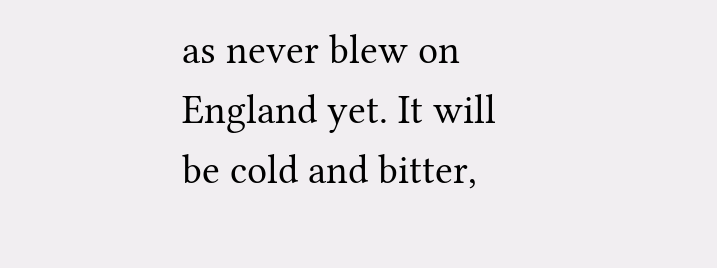as never blew on England yet. It will be cold and bitter,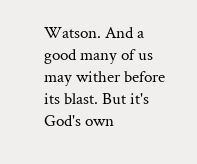Watson. And a good many of us may wither before its blast. But it's God's own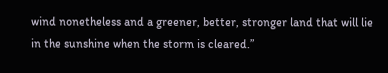wind nonetheless and a greener, better, stronger land that will lie in the sunshine when the storm is cleared.”